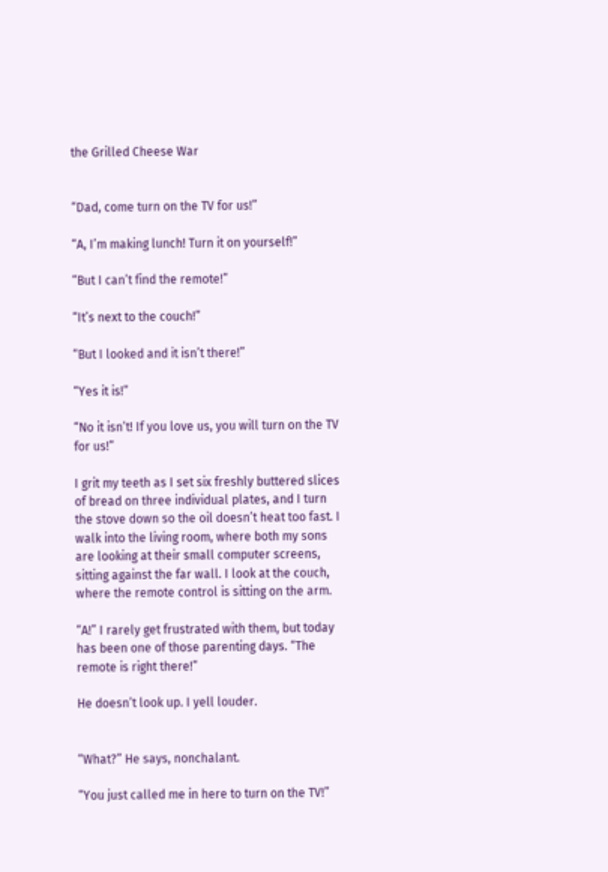the Grilled Cheese War


“Dad, come turn on the TV for us!”

“A, I’m making lunch! Turn it on yourself!”

“But I can’t find the remote!”

“It’s next to the couch!”

“But I looked and it isn’t there!”

“Yes it is!”

“No it isn’t! If you love us, you will turn on the TV for us!”

I grit my teeth as I set six freshly buttered slices of bread on three individual plates, and I turn the stove down so the oil doesn’t heat too fast. I walk into the living room, where both my sons are looking at their small computer screens, sitting against the far wall. I look at the couch, where the remote control is sitting on the arm.

“A!” I rarely get frustrated with them, but today has been one of those parenting days. “The remote is right there!”

He doesn’t look up. I yell louder.


“What?” He says, nonchalant.

“You just called me in here to turn on the TV!”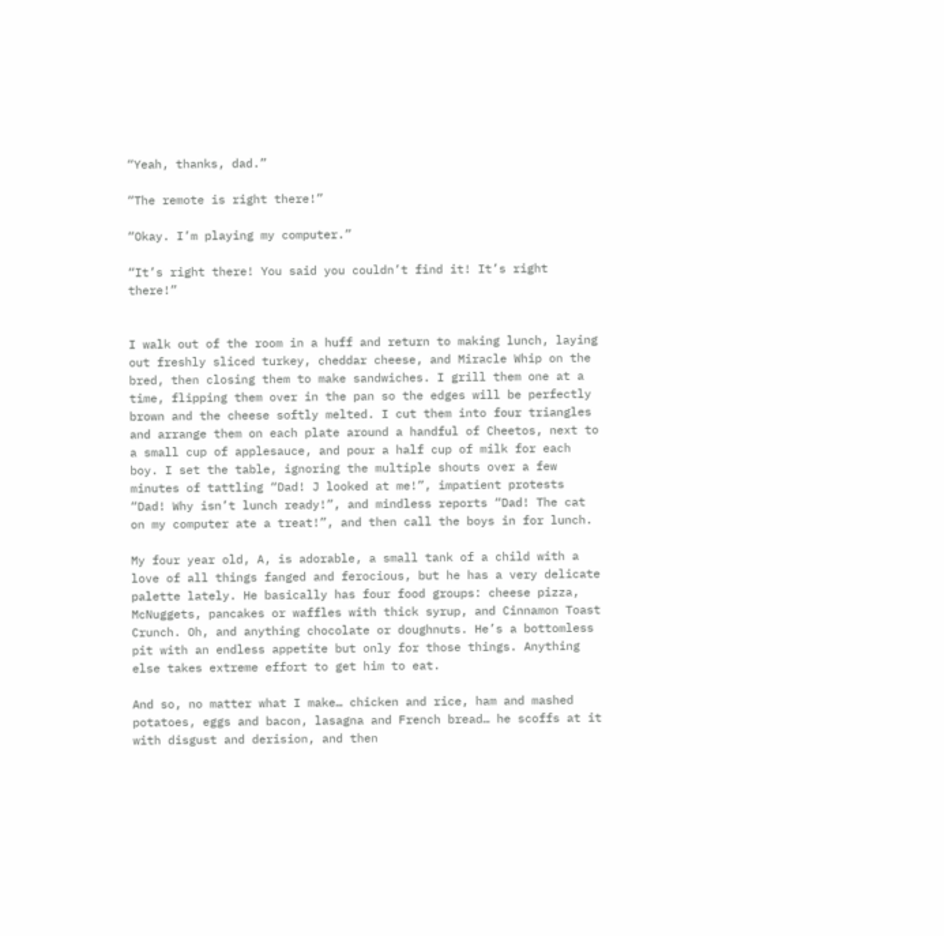“Yeah, thanks, dad.”

“The remote is right there!”

“Okay. I’m playing my computer.”

“It’s right there! You said you couldn’t find it! It’s right there!”


I walk out of the room in a huff and return to making lunch, laying out freshly sliced turkey, cheddar cheese, and Miracle Whip on the bred, then closing them to make sandwiches. I grill them one at a time, flipping them over in the pan so the edges will be perfectly brown and the cheese softly melted. I cut them into four triangles and arrange them on each plate around a handful of Cheetos, next to a small cup of applesauce, and pour a half cup of milk for each boy. I set the table, ignoring the multiple shouts over a few minutes of tattling “Dad! J looked at me!”, impatient protests “Dad! Why isn’t lunch ready!”, and mindless reports “Dad! The cat on my computer ate a treat!”, and then call the boys in for lunch.

My four year old, A, is adorable, a small tank of a child with a love of all things fanged and ferocious, but he has a very delicate palette lately. He basically has four food groups: cheese pizza, McNuggets, pancakes or waffles with thick syrup, and Cinnamon Toast Crunch. Oh, and anything chocolate or doughnuts. He’s a bottomless pit with an endless appetite but only for those things. Anything else takes extreme effort to get him to eat.

And so, no matter what I make… chicken and rice, ham and mashed potatoes, eggs and bacon, lasagna and French bread… he scoffs at it with disgust and derision, and then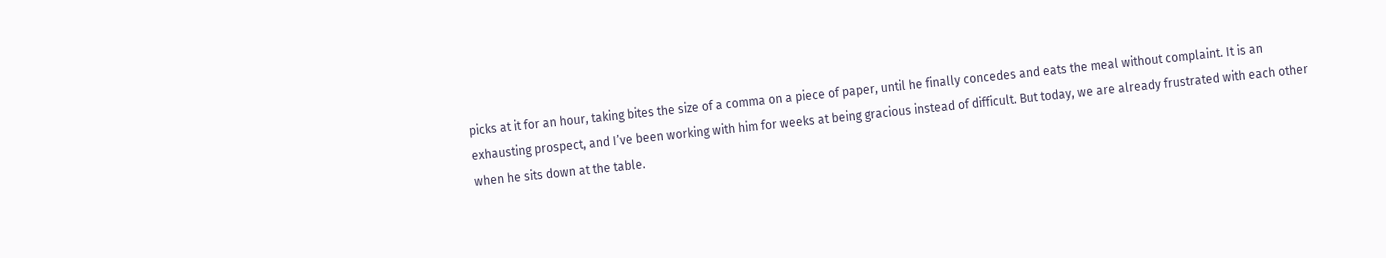picks at it for an hour, taking bites the size of a comma on a piece of paper, until he finally concedes and eats the meal without complaint. It is an exhausting prospect, and I’ve been working with him for weeks at being gracious instead of difficult. But today, we are already frustrated with each other when he sits down at the table.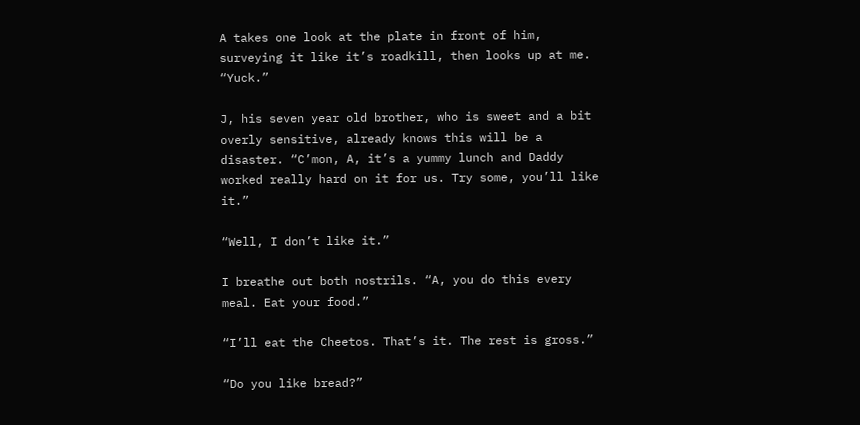A takes one look at the plate in front of him, surveying it like it’s roadkill, then looks up at me. “Yuck.”

J, his seven year old brother, who is sweet and a bit overly sensitive, already knows this will be a disaster. “C’mon, A, it’s a yummy lunch and Daddy worked really hard on it for us. Try some, you’ll like it.”

“Well, I don’t like it.”

I breathe out both nostrils. “A, you do this every meal. Eat your food.”

“I’ll eat the Cheetos. That’s it. The rest is gross.”

“Do you like bread?”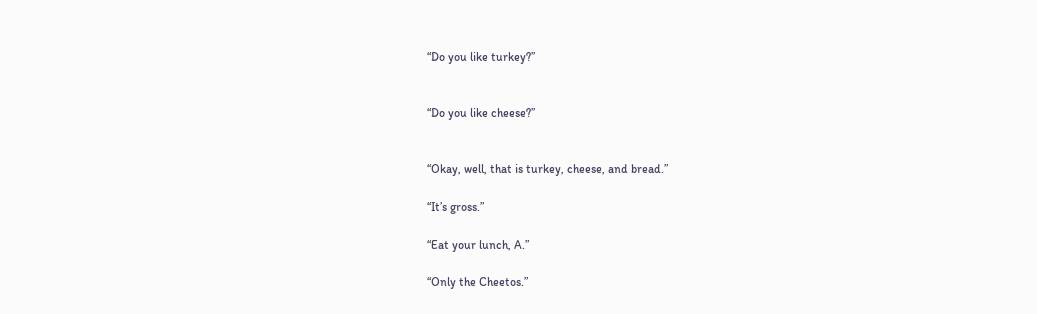“Do you like turkey?”


“Do you like cheese?”


“Okay, well, that is turkey, cheese, and bread.”

“It’s gross.”

“Eat your lunch, A.”

“Only the Cheetos.”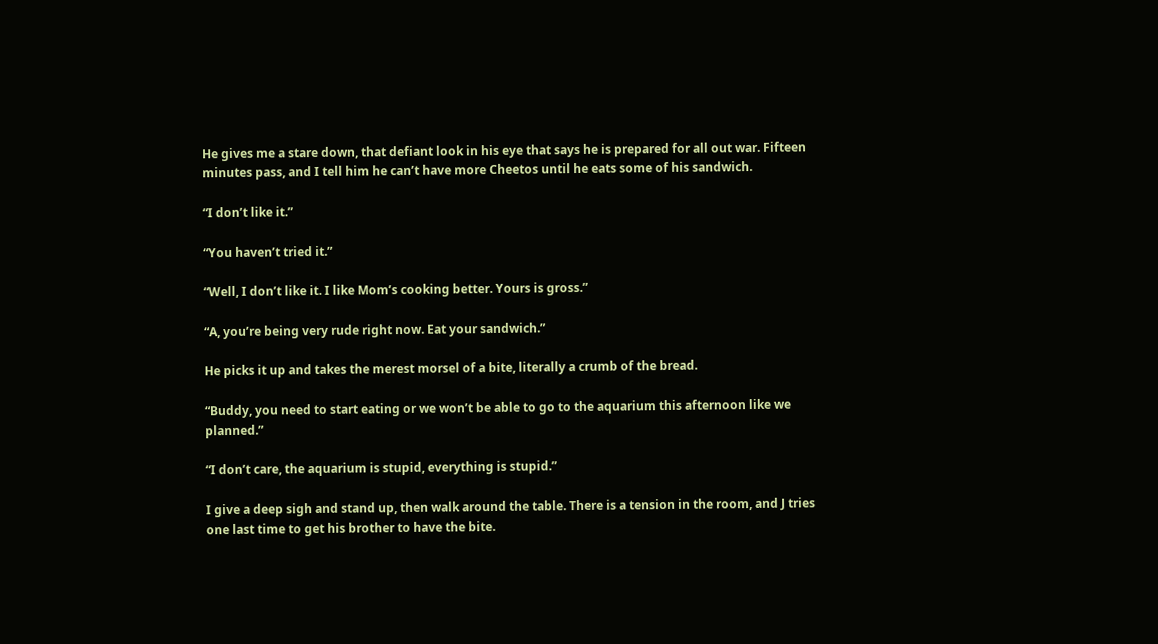He gives me a stare down, that defiant look in his eye that says he is prepared for all out war. Fifteen minutes pass, and I tell him he can’t have more Cheetos until he eats some of his sandwich.

“I don’t like it.”

“You haven’t tried it.”

“Well, I don’t like it. I like Mom’s cooking better. Yours is gross.”

“A, you’re being very rude right now. Eat your sandwich.”

He picks it up and takes the merest morsel of a bite, literally a crumb of the bread.

“Buddy, you need to start eating or we won’t be able to go to the aquarium this afternoon like we planned.”

“I don’t care, the aquarium is stupid, everything is stupid.”

I give a deep sigh and stand up, then walk around the table. There is a tension in the room, and J tries one last time to get his brother to have the bite.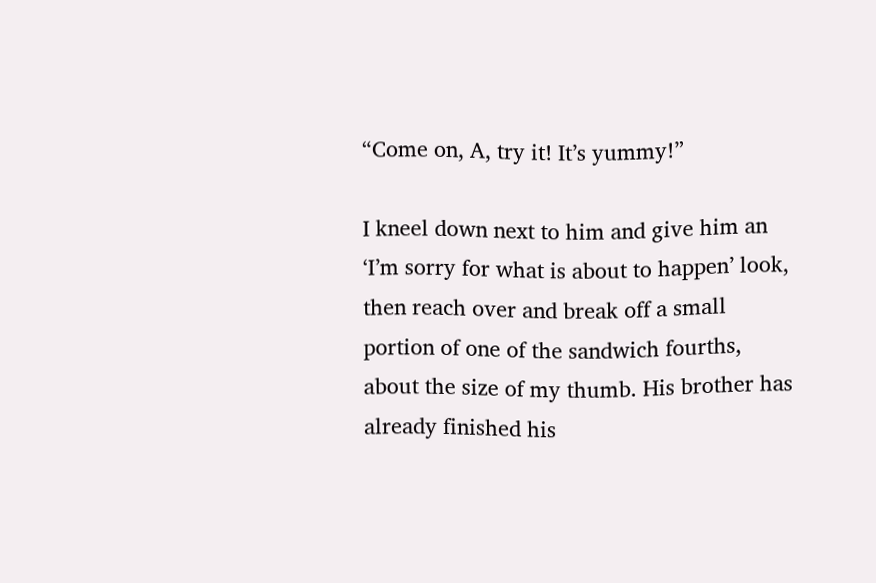“Come on, A, try it! It’s yummy!”

I kneel down next to him and give him an ‘I’m sorry for what is about to happen’ look, then reach over and break off a small portion of one of the sandwich fourths, about the size of my thumb. His brother has already finished his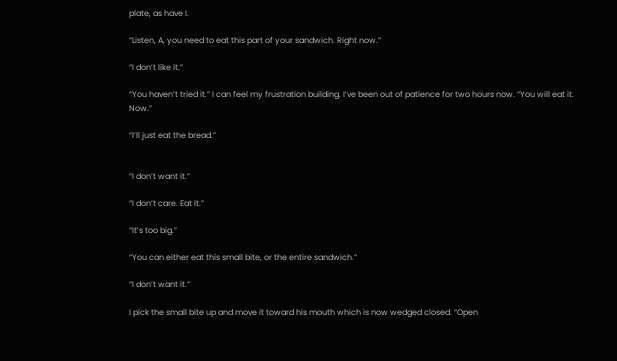plate, as have I.

“Listen, A, you need to eat this part of your sandwich. Right now.”

“I don’t like it.”

“You haven’t tried it.” I can feel my frustration building. I’ve been out of patience for two hours now. “You will eat it. Now.”

“I’ll just eat the bread.”


“I don’t want it.”

“I don’t care. Eat it.”

“It’s too big.”

“You can either eat this small bite, or the entire sandwich.”

“I don’t want it.”

I pick the small bite up and move it toward his mouth which is now wedged closed. “Open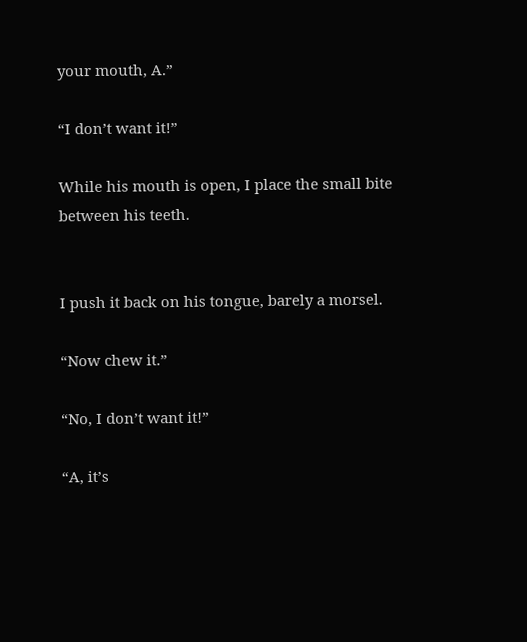your mouth, A.”

“I don’t want it!”

While his mouth is open, I place the small bite between his teeth.


I push it back on his tongue, barely a morsel.

“Now chew it.”

“No, I don’t want it!”

“A, it’s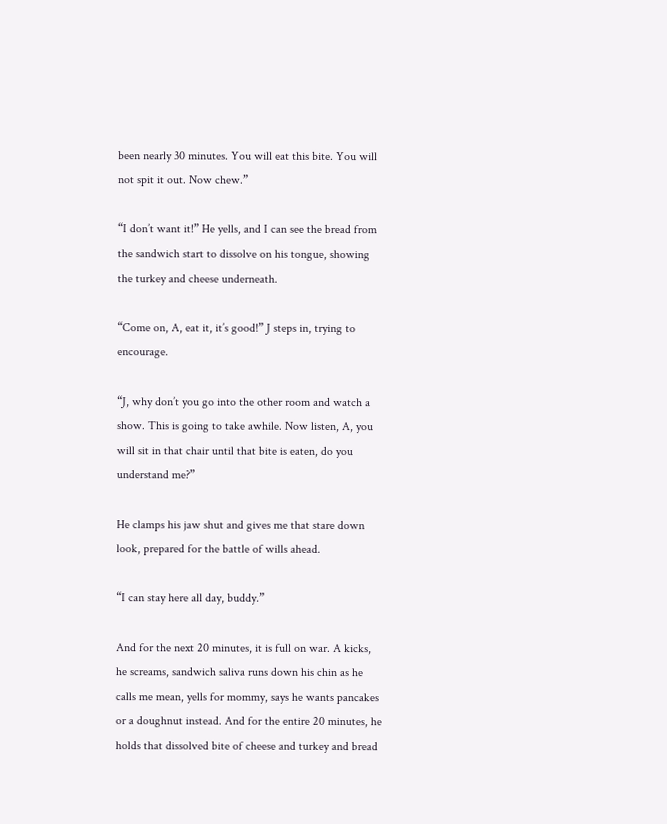been nearly 30 minutes. You will eat this bite. You will not spit it out. Now chew.”

“I don’t want it!” He yells, and I can see the bread from the sandwich start to dissolve on his tongue, showing the turkey and cheese underneath.

“Come on, A, eat it, it’s good!” J steps in, trying to encourage.

“J, why don’t you go into the other room and watch a show. This is going to take awhile. Now listen, A, you will sit in that chair until that bite is eaten, do you understand me?”

He clamps his jaw shut and gives me that stare down look, prepared for the battle of wills ahead.

“I can stay here all day, buddy.”

And for the next 20 minutes, it is full on war. A kicks, he screams, sandwich saliva runs down his chin as he calls me mean, yells for mommy, says he wants pancakes or a doughnut instead. And for the entire 20 minutes, he holds that dissolved bite of cheese and turkey and bread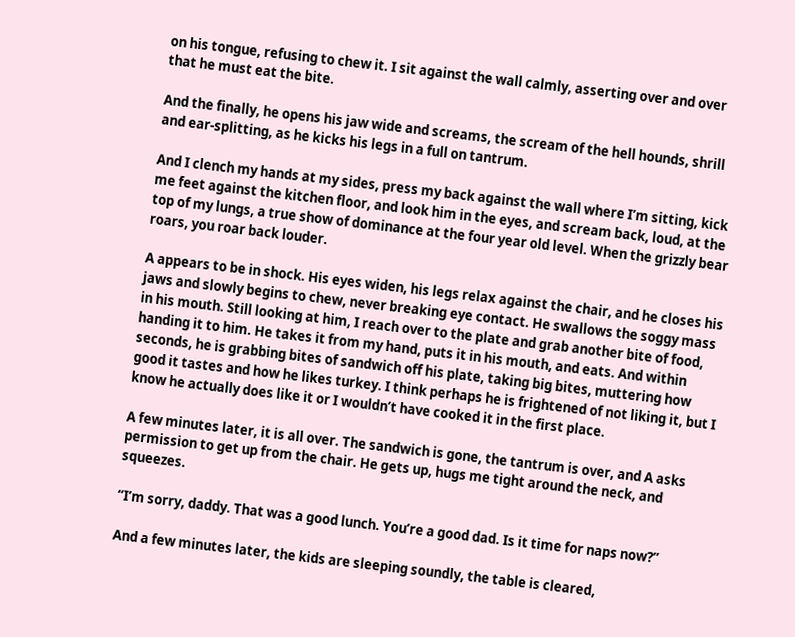on his tongue, refusing to chew it. I sit against the wall calmly, asserting over and over that he must eat the bite.

And the finally, he opens his jaw wide and screams, the scream of the hell hounds, shrill and ear-splitting, as he kicks his legs in a full on tantrum.

And I clench my hands at my sides, press my back against the wall where I’m sitting, kick me feet against the kitchen floor, and look him in the eyes, and scream back, loud, at the top of my lungs, a true show of dominance at the four year old level. When the grizzly bear roars, you roar back louder.

A appears to be in shock. His eyes widen, his legs relax against the chair, and he closes his jaws and slowly begins to chew, never breaking eye contact. He swallows the soggy mass in his mouth. Still looking at him, I reach over to the plate and grab another bite of food, handing it to him. He takes it from my hand, puts it in his mouth, and eats. And within seconds, he is grabbing bites of sandwich off his plate, taking big bites, muttering how good it tastes and how he likes turkey. I think perhaps he is frightened of not liking it, but I know he actually does like it or I wouldn’t have cooked it in the first place.

A few minutes later, it is all over. The sandwich is gone, the tantrum is over, and A asks permission to get up from the chair. He gets up, hugs me tight around the neck, and squeezes.

“I’m sorry, daddy. That was a good lunch. You’re a good dad. Is it time for naps now?”

And a few minutes later, the kids are sleeping soundly, the table is cleared,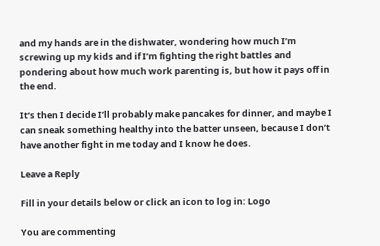and my hands are in the dishwater, wondering how much I’m screwing up my kids and if I’m fighting the right battles and pondering about how much work parenting is, but how it pays off in the end.

It’s then I decide I’ll probably make pancakes for dinner, and maybe I can sneak something healthy into the batter unseen, because I don’t have another fight in me today and I know he does.

Leave a Reply

Fill in your details below or click an icon to log in: Logo

You are commenting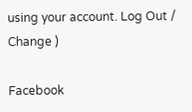using your account. Log Out /  Change )

Facebook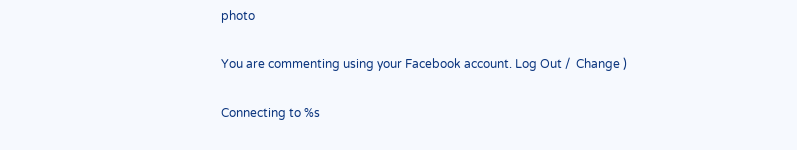photo

You are commenting using your Facebook account. Log Out /  Change )

Connecting to %s